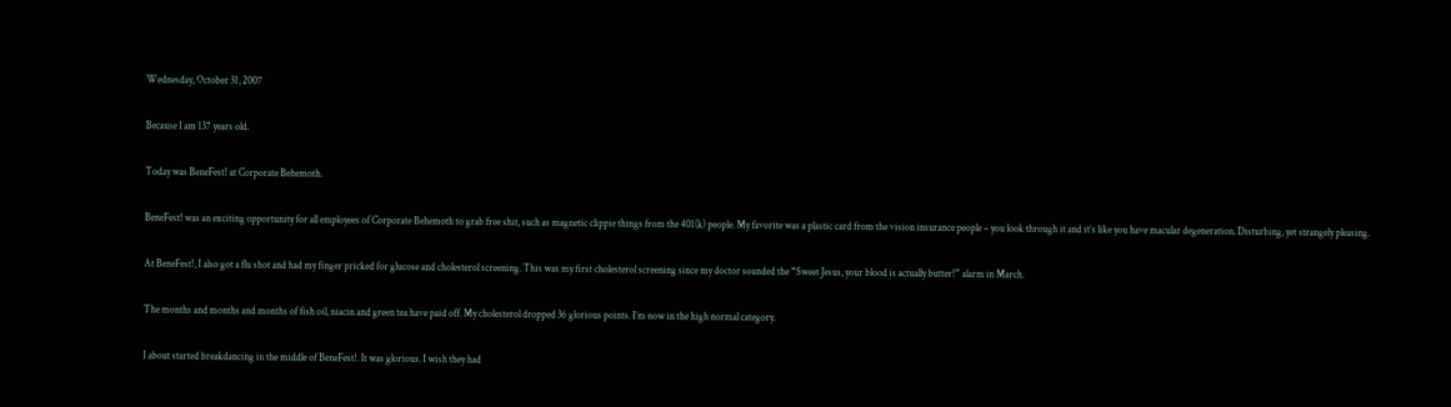Wednesday, October 31, 2007

Because I am 137 years old.

Today was BeneFest! at Corporate Behemoth.

BeneFest! was an exciting opportunity for all employees of Corporate Behemoth to grab free shit, such as magnetic clippie things from the 401(k) people. My favorite was a plastic card from the vision insurance people – you look through it and it’s like you have macular degeneration. Disturbing, yet strangely pleasing.

At BeneFest!, I also got a flu shot and had my finger pricked for glucose and cholesterol screening. This was my first cholesterol screening since my doctor sounded the “Sweet Jesus, your blood is actually butter!” alarm in March.

The months and months and months of fish oil, niacin and green tea have paid off. My cholesterol dropped 36 glorious points. I’m now in the high normal category.

I about started breakdancing in the middle of BeneFest!. It was glorious. I wish they had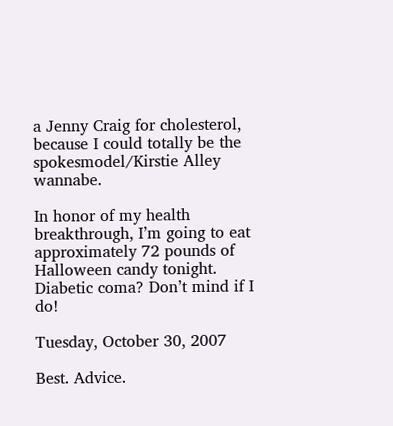a Jenny Craig for cholesterol, because I could totally be the spokesmodel/Kirstie Alley wannabe.

In honor of my health breakthrough, I’m going to eat approximately 72 pounds of Halloween candy tonight. Diabetic coma? Don’t mind if I do!

Tuesday, October 30, 2007

Best. Advice.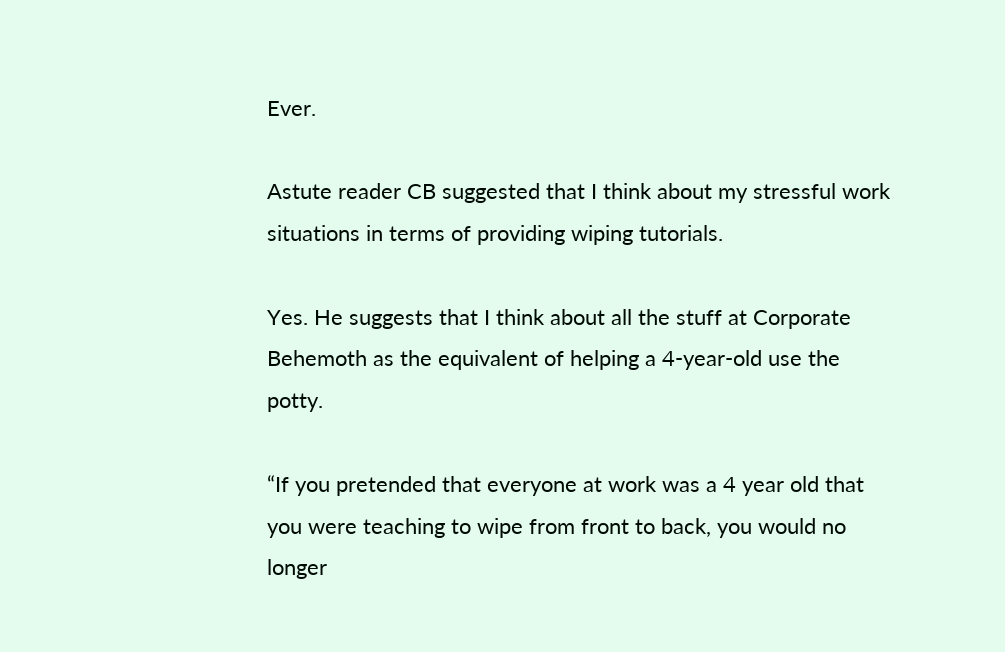Ever.

Astute reader CB suggested that I think about my stressful work situations in terms of providing wiping tutorials.

Yes. He suggests that I think about all the stuff at Corporate Behemoth as the equivalent of helping a 4-year-old use the potty.

“If you pretended that everyone at work was a 4 year old that you were teaching to wipe from front to back, you would no longer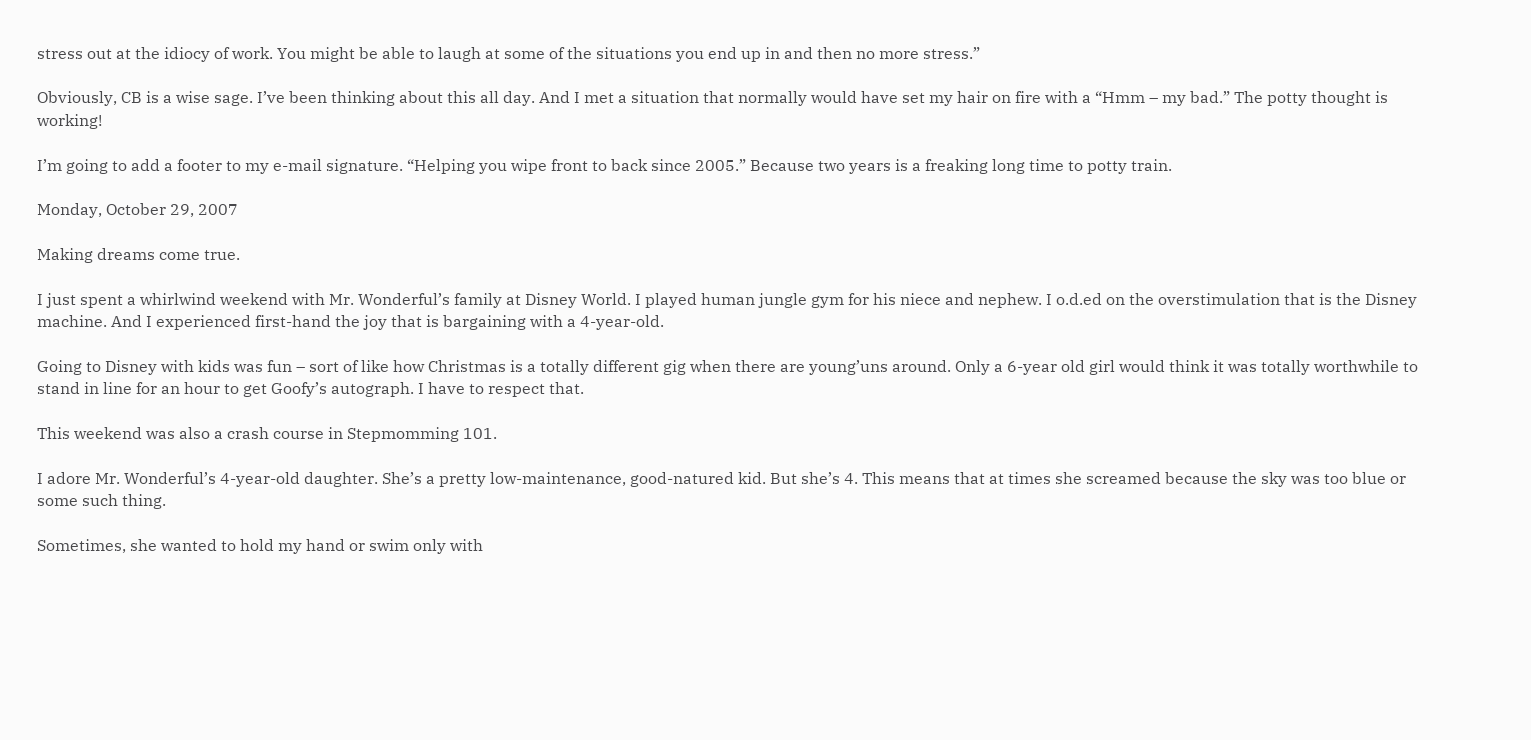stress out at the idiocy of work. You might be able to laugh at some of the situations you end up in and then no more stress.”

Obviously, CB is a wise sage. I’ve been thinking about this all day. And I met a situation that normally would have set my hair on fire with a “Hmm – my bad.” The potty thought is working!

I’m going to add a footer to my e-mail signature. “Helping you wipe front to back since 2005.” Because two years is a freaking long time to potty train.

Monday, October 29, 2007

Making dreams come true.

I just spent a whirlwind weekend with Mr. Wonderful’s family at Disney World. I played human jungle gym for his niece and nephew. I o.d.ed on the overstimulation that is the Disney machine. And I experienced first-hand the joy that is bargaining with a 4-year-old.

Going to Disney with kids was fun – sort of like how Christmas is a totally different gig when there are young’uns around. Only a 6-year old girl would think it was totally worthwhile to stand in line for an hour to get Goofy’s autograph. I have to respect that.

This weekend was also a crash course in Stepmomming 101.

I adore Mr. Wonderful’s 4-year-old daughter. She’s a pretty low-maintenance, good-natured kid. But she’s 4. This means that at times she screamed because the sky was too blue or some such thing.

Sometimes, she wanted to hold my hand or swim only with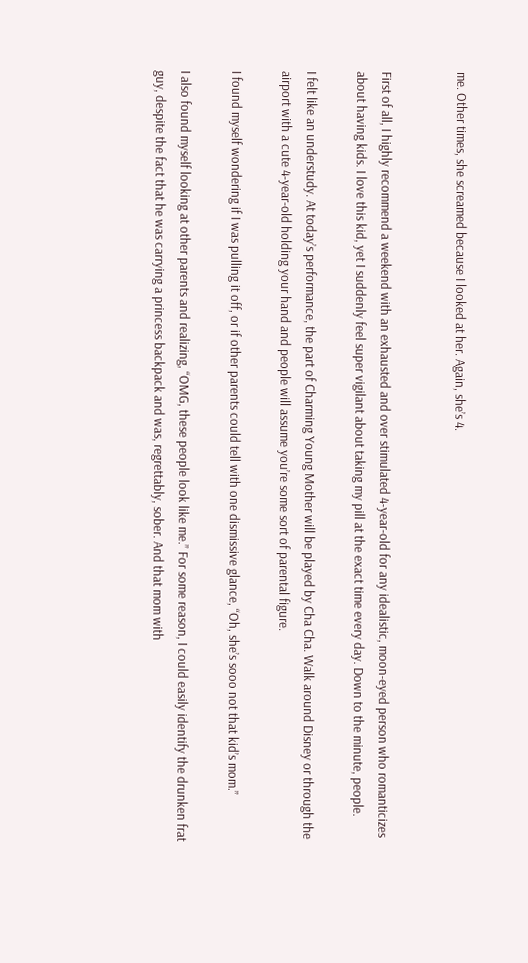me. Other times, she screamed because I looked at her. Again, she’s 4.


First of all, I highly recommend a weekend with an exhausted and over stimulated 4-year-old for any idealistic, moon-eyed person who romanticizes about having kids. I love this kid, yet I suddenly feel super vigilant about taking my pill at the exact time every day. Down to the minute, people.

I felt like an understudy. At today’s performance, the part of Charming Young Mother will be played by Cha Cha. Walk around Disney or through the airport with a cute 4-year-old holding your hand and people will assume you’re some sort of parental figure.

I found myself wondering if I was pulling it off, or if other parents could tell with one dismissive glance, “Oh, she’s sooo not that kid’s mom.”

I also found myself looking at other parents and realizing, “OMG, these people look like me.” For some reason, I could easily identify the drunken frat guy, despite the fact that he was carrying a princess backpack and was, regrettably, sober. And that mom with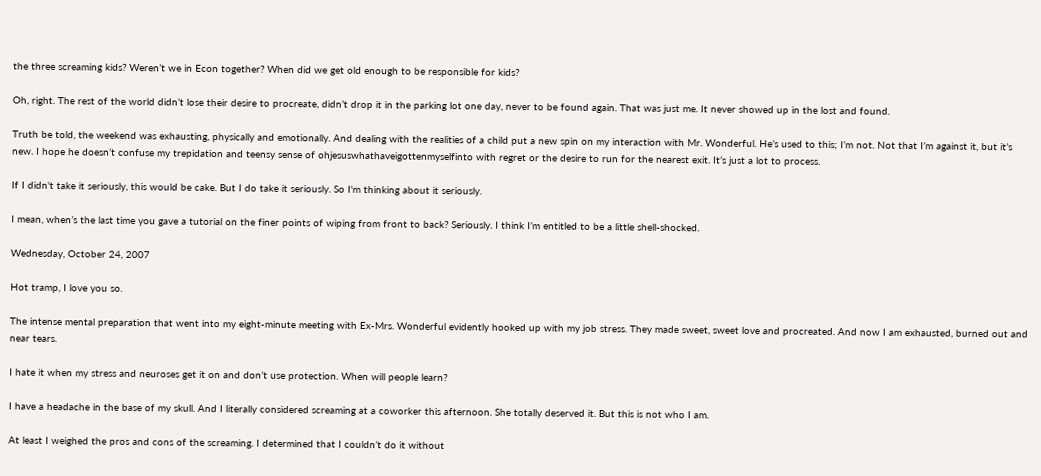the three screaming kids? Weren’t we in Econ together? When did we get old enough to be responsible for kids?

Oh, right. The rest of the world didn’t lose their desire to procreate, didn’t drop it in the parking lot one day, never to be found again. That was just me. It never showed up in the lost and found.

Truth be told, the weekend was exhausting, physically and emotionally. And dealing with the realities of a child put a new spin on my interaction with Mr. Wonderful. He’s used to this; I’m not. Not that I’m against it, but it’s new. I hope he doesn’t confuse my trepidation and teensy sense of ohjesuswhathaveigottenmyselfinto with regret or the desire to run for the nearest exit. It’s just a lot to process.

If I didn't take it seriously, this would be cake. But I do take it seriously. So I'm thinking about it seriously.

I mean, when’s the last time you gave a tutorial on the finer points of wiping from front to back? Seriously. I think I’m entitled to be a little shell-shocked.

Wednesday, October 24, 2007

Hot tramp, I love you so.

The intense mental preparation that went into my eight-minute meeting with Ex-Mrs. Wonderful evidently hooked up with my job stress. They made sweet, sweet love and procreated. And now I am exhausted, burned out and near tears.

I hate it when my stress and neuroses get it on and don’t use protection. When will people learn?

I have a headache in the base of my skull. And I literally considered screaming at a coworker this afternoon. She totally deserved it. But this is not who I am.

At least I weighed the pros and cons of the screaming. I determined that I couldn’t do it without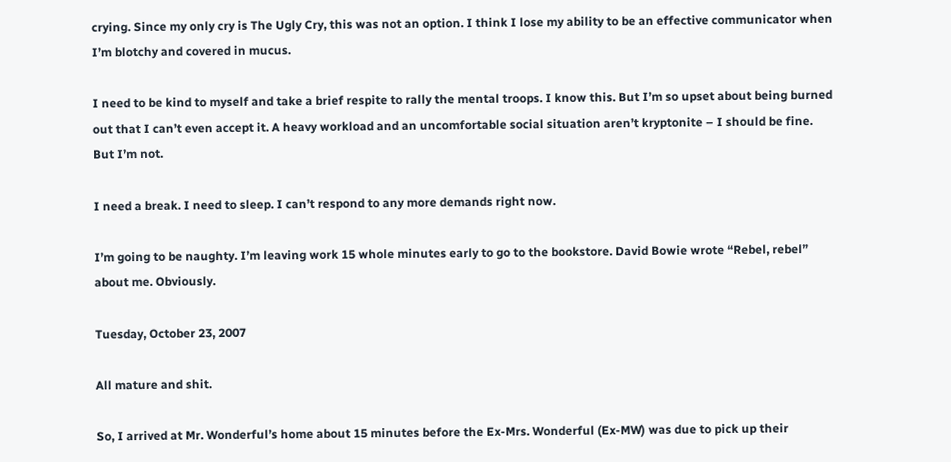crying. Since my only cry is The Ugly Cry, this was not an option. I think I lose my ability to be an effective communicator when I’m blotchy and covered in mucus.

I need to be kind to myself and take a brief respite to rally the mental troops. I know this. But I’m so upset about being burned out that I can’t even accept it. A heavy workload and an uncomfortable social situation aren’t kryptonite – I should be fine. But I’m not.

I need a break. I need to sleep. I can’t respond to any more demands right now.

I’m going to be naughty. I’m leaving work 15 whole minutes early to go to the bookstore. David Bowie wrote “Rebel, rebel” about me. Obviously.

Tuesday, October 23, 2007

All mature and shit.

So, I arrived at Mr. Wonderful’s home about 15 minutes before the Ex-Mrs. Wonderful (Ex-MW) was due to pick up their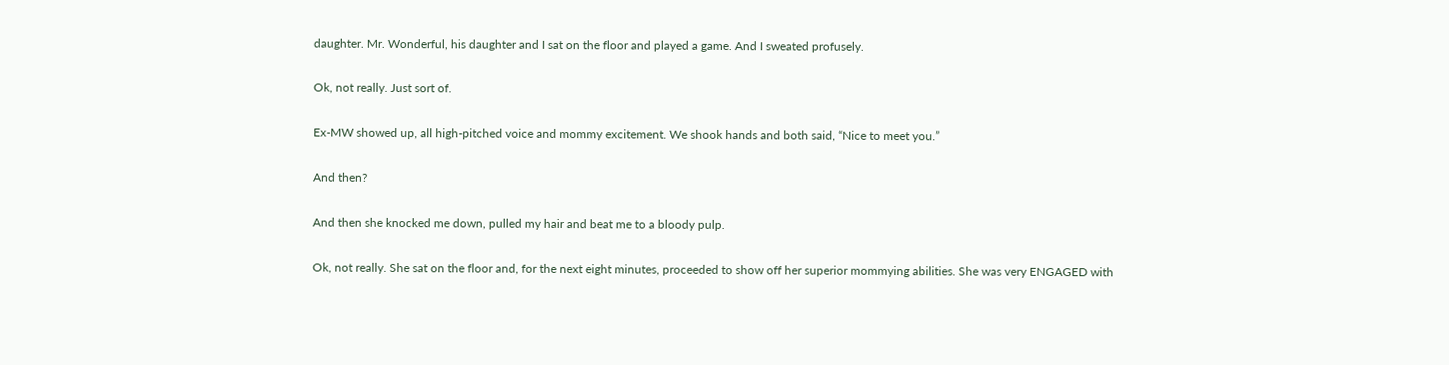daughter. Mr. Wonderful, his daughter and I sat on the floor and played a game. And I sweated profusely.

Ok, not really. Just sort of.

Ex-MW showed up, all high-pitched voice and mommy excitement. We shook hands and both said, “Nice to meet you.”

And then?

And then she knocked me down, pulled my hair and beat me to a bloody pulp.

Ok, not really. She sat on the floor and, for the next eight minutes, proceeded to show off her superior mommying abilities. She was very ENGAGED with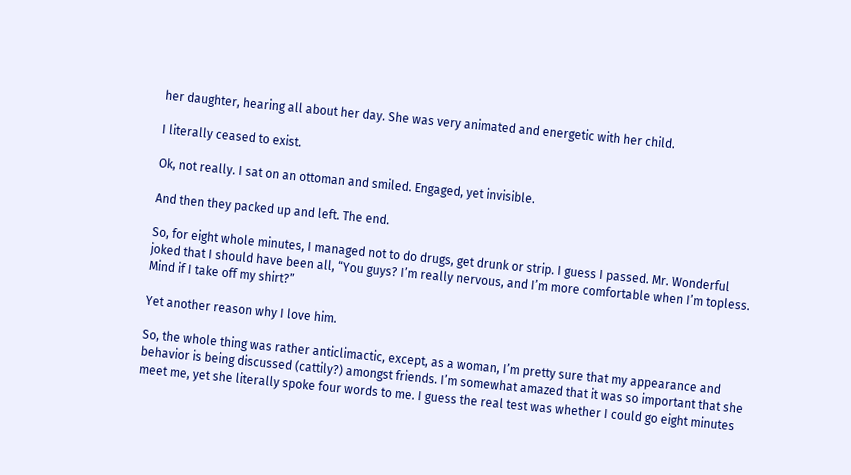her daughter, hearing all about her day. She was very animated and energetic with her child.

I literally ceased to exist.

Ok, not really. I sat on an ottoman and smiled. Engaged, yet invisible.

And then they packed up and left. The end.

So, for eight whole minutes, I managed not to do drugs, get drunk or strip. I guess I passed. Mr. Wonderful joked that I should have been all, “You guys? I’m really nervous, and I’m more comfortable when I’m topless. Mind if I take off my shirt?”

Yet another reason why I love him.

So, the whole thing was rather anticlimactic, except, as a woman, I’m pretty sure that my appearance and behavior is being discussed (cattily?) amongst friends. I’m somewhat amazed that it was so important that she meet me, yet she literally spoke four words to me. I guess the real test was whether I could go eight minutes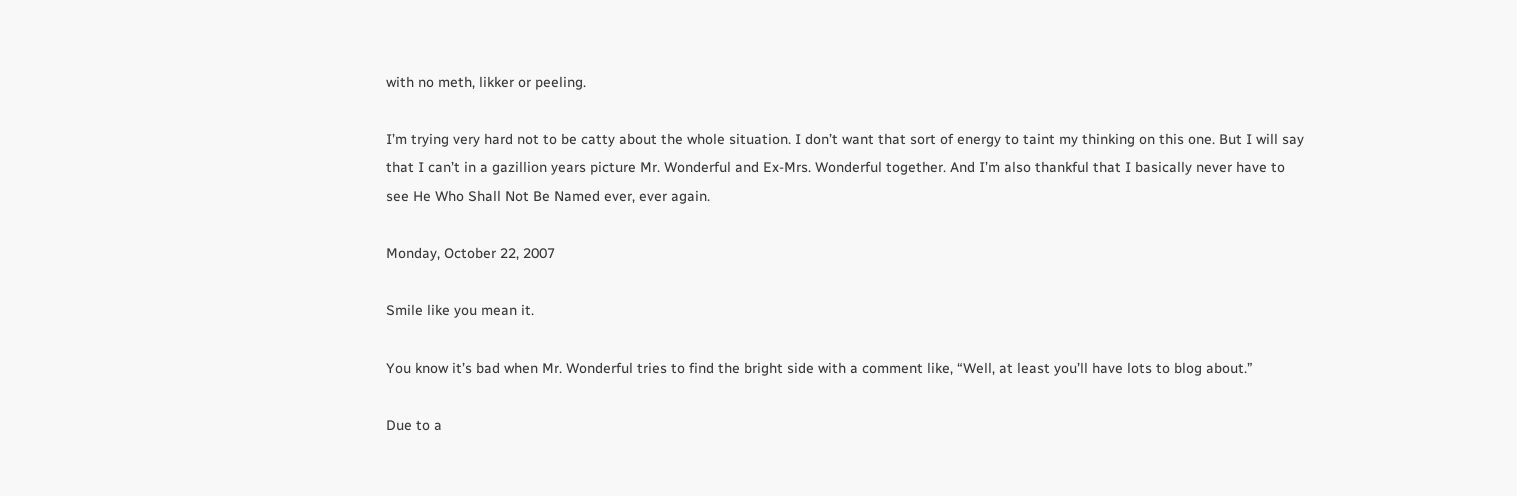with no meth, likker or peeling.

I’m trying very hard not to be catty about the whole situation. I don’t want that sort of energy to taint my thinking on this one. But I will say that I can’t in a gazillion years picture Mr. Wonderful and Ex-Mrs. Wonderful together. And I’m also thankful that I basically never have to see He Who Shall Not Be Named ever, ever again.

Monday, October 22, 2007

Smile like you mean it.

You know it’s bad when Mr. Wonderful tries to find the bright side with a comment like, “Well, at least you’ll have lots to blog about.”

Due to a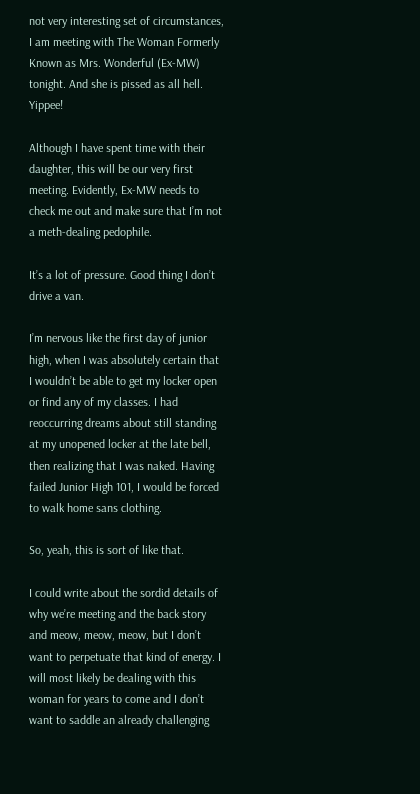not very interesting set of circumstances, I am meeting with The Woman Formerly Known as Mrs. Wonderful (Ex-MW) tonight. And she is pissed as all hell. Yippee!

Although I have spent time with their daughter, this will be our very first meeting. Evidently, Ex-MW needs to check me out and make sure that I’m not a meth-dealing pedophile.

It’s a lot of pressure. Good thing I don’t drive a van.

I’m nervous like the first day of junior high, when I was absolutely certain that I wouldn’t be able to get my locker open or find any of my classes. I had reoccurring dreams about still standing at my unopened locker at the late bell, then realizing that I was naked. Having failed Junior High 101, I would be forced to walk home sans clothing.

So, yeah, this is sort of like that.

I could write about the sordid details of why we’re meeting and the back story and meow, meow, meow, but I don’t want to perpetuate that kind of energy. I will most likely be dealing with this woman for years to come and I don’t want to saddle an already challenging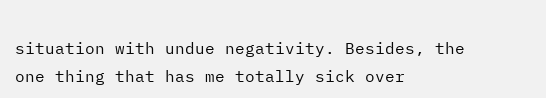situation with undue negativity. Besides, the one thing that has me totally sick over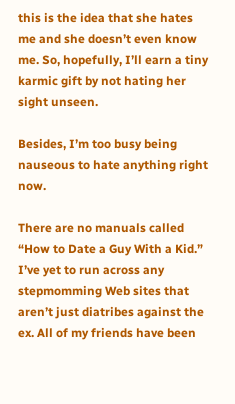this is the idea that she hates me and she doesn’t even know me. So, hopefully, I’ll earn a tiny karmic gift by not hating her sight unseen.

Besides, I’m too busy being nauseous to hate anything right now.

There are no manuals called “How to Date a Guy With a Kid.” I’ve yet to run across any stepmomming Web sites that aren’t just diatribes against the ex. All of my friends have been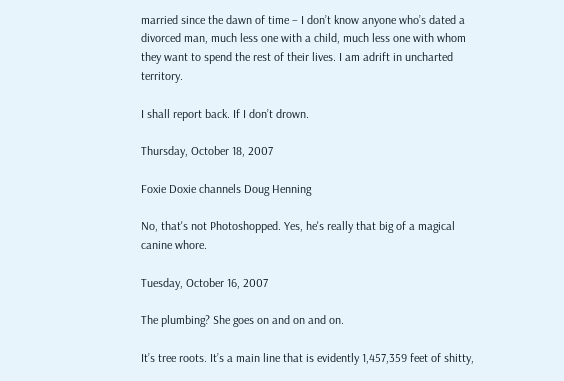married since the dawn of time – I don’t know anyone who’s dated a divorced man, much less one with a child, much less one with whom they want to spend the rest of their lives. I am adrift in uncharted territory.

I shall report back. If I don’t drown.

Thursday, October 18, 2007

Foxie Doxie channels Doug Henning

No, that's not Photoshopped. Yes, he's really that big of a magical canine whore.

Tuesday, October 16, 2007

The plumbing? She goes on and on and on.

It’s tree roots. It’s a main line that is evidently 1,457,359 feet of shitty,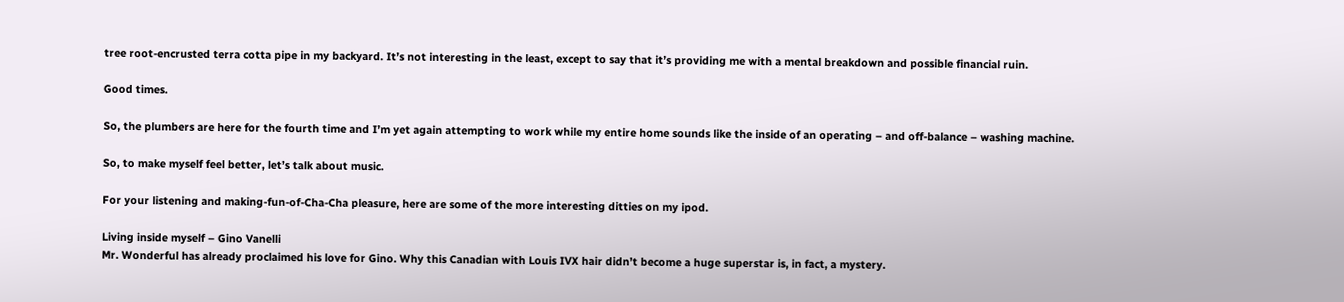tree root-encrusted terra cotta pipe in my backyard. It’s not interesting in the least, except to say that it’s providing me with a mental breakdown and possible financial ruin.

Good times.

So, the plumbers are here for the fourth time and I’m yet again attempting to work while my entire home sounds like the inside of an operating – and off-balance – washing machine.

So, to make myself feel better, let’s talk about music.

For your listening and making-fun-of-Cha-Cha pleasure, here are some of the more interesting ditties on my ipod.

Living inside myself – Gino Vanelli
Mr. Wonderful has already proclaimed his love for Gino. Why this Canadian with Louis IVX hair didn’t become a huge superstar is, in fact, a mystery.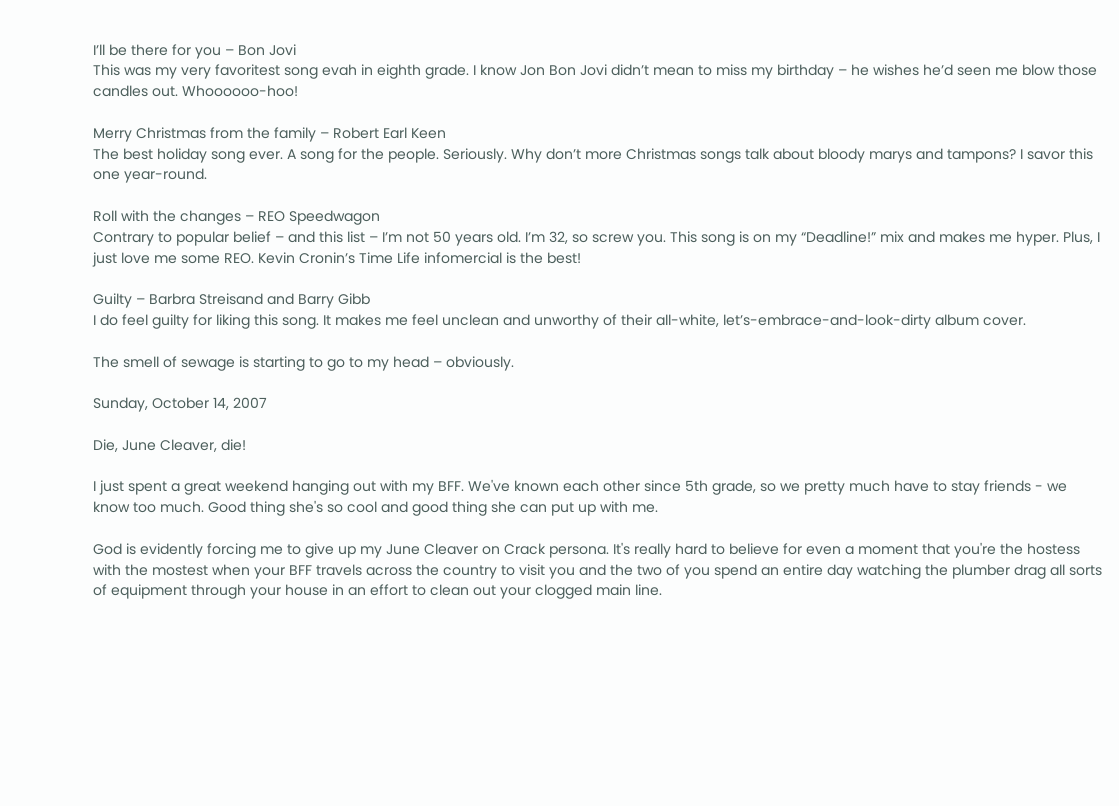I’ll be there for you – Bon Jovi
This was my very favoritest song evah in eighth grade. I know Jon Bon Jovi didn’t mean to miss my birthday – he wishes he’d seen me blow those candles out. Whoooooo-hoo!

Merry Christmas from the family – Robert Earl Keen
The best holiday song ever. A song for the people. Seriously. Why don’t more Christmas songs talk about bloody marys and tampons? I savor this one year-round.

Roll with the changes – REO Speedwagon
Contrary to popular belief – and this list – I’m not 50 years old. I’m 32, so screw you. This song is on my “Deadline!” mix and makes me hyper. Plus, I just love me some REO. Kevin Cronin’s Time Life infomercial is the best!

Guilty – Barbra Streisand and Barry Gibb
I do feel guilty for liking this song. It makes me feel unclean and unworthy of their all-white, let’s-embrace-and-look-dirty album cover.

The smell of sewage is starting to go to my head – obviously.

Sunday, October 14, 2007

Die, June Cleaver, die!

I just spent a great weekend hanging out with my BFF. We've known each other since 5th grade, so we pretty much have to stay friends - we know too much. Good thing she's so cool and good thing she can put up with me.

God is evidently forcing me to give up my June Cleaver on Crack persona. It's really hard to believe for even a moment that you're the hostess with the mostest when your BFF travels across the country to visit you and the two of you spend an entire day watching the plumber drag all sorts of equipment through your house in an effort to clean out your clogged main line.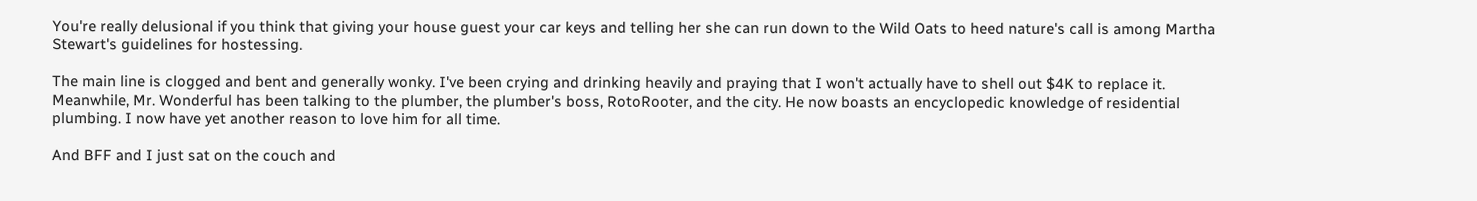You're really delusional if you think that giving your house guest your car keys and telling her she can run down to the Wild Oats to heed nature's call is among Martha Stewart's guidelines for hostessing.

The main line is clogged and bent and generally wonky. I've been crying and drinking heavily and praying that I won't actually have to shell out $4K to replace it. Meanwhile, Mr. Wonderful has been talking to the plumber, the plumber's boss, RotoRooter, and the city. He now boasts an encyclopedic knowledge of residential plumbing. I now have yet another reason to love him for all time.

And BFF and I just sat on the couch and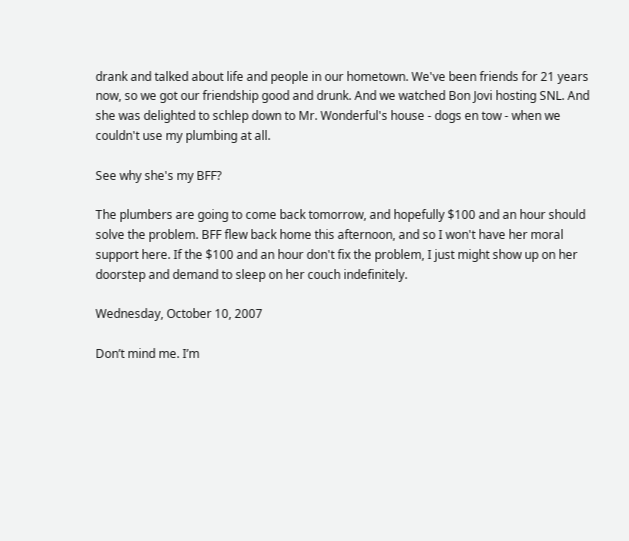drank and talked about life and people in our hometown. We've been friends for 21 years now, so we got our friendship good and drunk. And we watched Bon Jovi hosting SNL. And she was delighted to schlep down to Mr. Wonderful's house - dogs en tow - when we couldn't use my plumbing at all.

See why she's my BFF?

The plumbers are going to come back tomorrow, and hopefully $100 and an hour should solve the problem. BFF flew back home this afternoon, and so I won't have her moral support here. If the $100 and an hour don't fix the problem, I just might show up on her doorstep and demand to sleep on her couch indefinitely.

Wednesday, October 10, 2007

Don’t mind me. I’m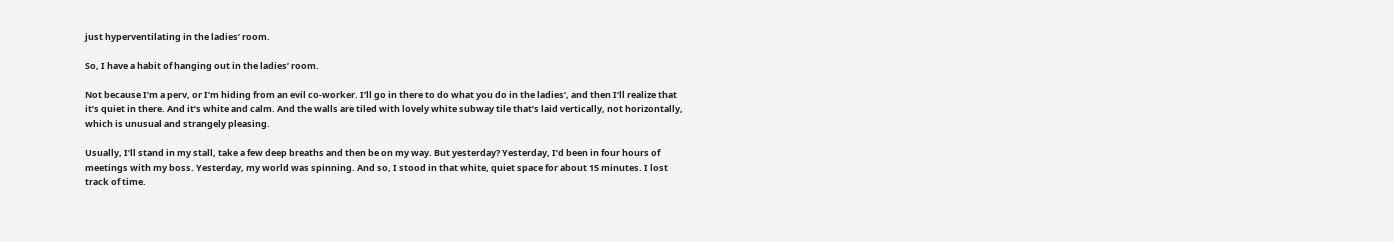just hyperventilating in the ladies’ room.

So, I have a habit of hanging out in the ladies’ room.

Not because I’m a perv, or I’m hiding from an evil co-worker. I’ll go in there to do what you do in the ladies’, and then I’ll realize that it’s quiet in there. And it’s white and calm. And the walls are tiled with lovely white subway tile that’s laid vertically, not horizontally, which is unusual and strangely pleasing.

Usually, I’ll stand in my stall, take a few deep breaths and then be on my way. But yesterday? Yesterday, I’d been in four hours of meetings with my boss. Yesterday, my world was spinning. And so, I stood in that white, quiet space for about 15 minutes. I lost track of time.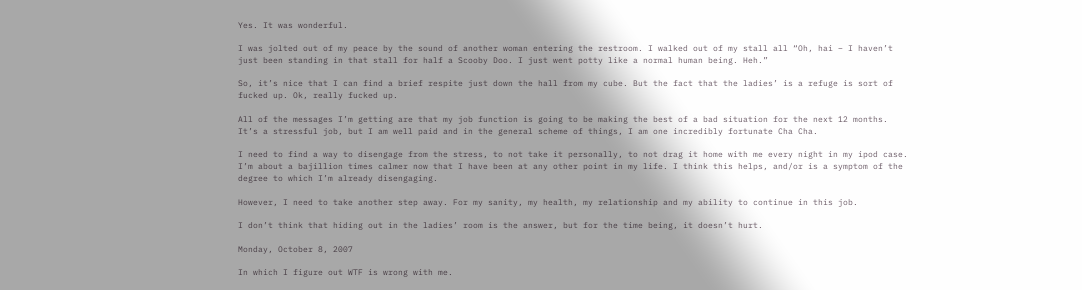Yes. It was wonderful.

I was jolted out of my peace by the sound of another woman entering the restroom. I walked out of my stall all “Oh, hai – I haven’t just been standing in that stall for half a Scooby Doo. I just went potty like a normal human being. Heh.”

So, it’s nice that I can find a brief respite just down the hall from my cube. But the fact that the ladies’ is a refuge is sort of fucked up. Ok, really fucked up.

All of the messages I’m getting are that my job function is going to be making the best of a bad situation for the next 12 months. It’s a stressful job, but I am well paid and in the general scheme of things, I am one incredibly fortunate Cha Cha.

I need to find a way to disengage from the stress, to not take it personally, to not drag it home with me every night in my ipod case. I’m about a bajillion times calmer now that I have been at any other point in my life. I think this helps, and/or is a symptom of the degree to which I’m already disengaging.

However, I need to take another step away. For my sanity, my health, my relationship and my ability to continue in this job.

I don’t think that hiding out in the ladies’ room is the answer, but for the time being, it doesn’t hurt.

Monday, October 8, 2007

In which I figure out WTF is wrong with me.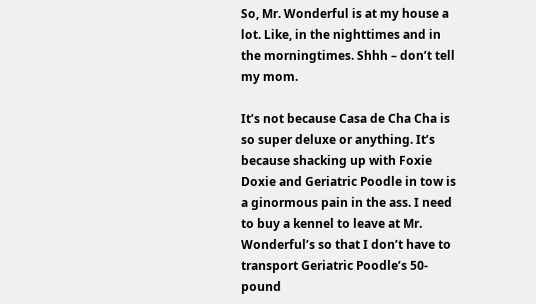So, Mr. Wonderful is at my house a lot. Like, in the nighttimes and in the morningtimes. Shhh – don’t tell my mom.

It’s not because Casa de Cha Cha is so super deluxe or anything. It’s because shacking up with Foxie Doxie and Geriatric Poodle in tow is a ginormous pain in the ass. I need to buy a kennel to leave at Mr. Wonderful’s so that I don’t have to transport Geriatric Poodle’s 50-pound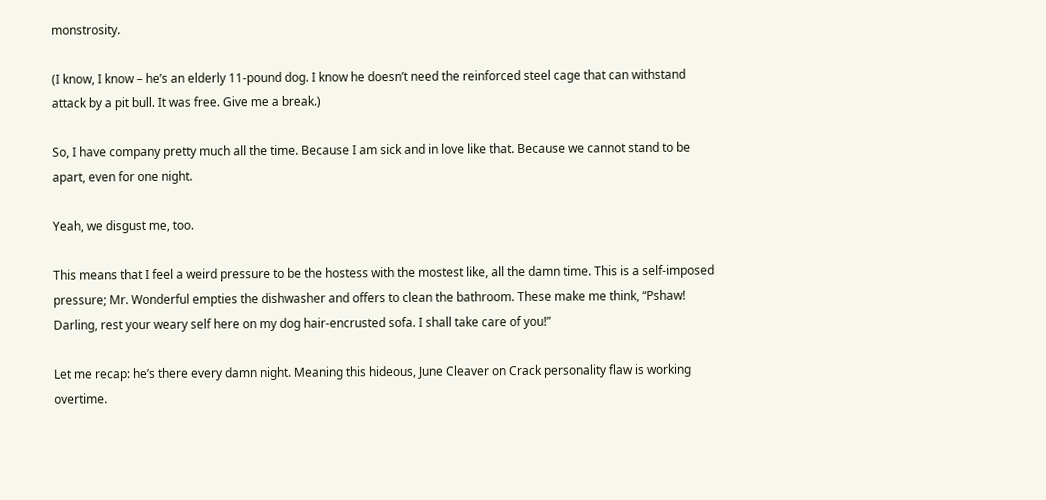monstrosity.

(I know, I know – he’s an elderly 11-pound dog. I know he doesn’t need the reinforced steel cage that can withstand attack by a pit bull. It was free. Give me a break.)

So, I have company pretty much all the time. Because I am sick and in love like that. Because we cannot stand to be apart, even for one night.

Yeah, we disgust me, too.

This means that I feel a weird pressure to be the hostess with the mostest like, all the damn time. This is a self-imposed pressure; Mr. Wonderful empties the dishwasher and offers to clean the bathroom. These make me think, “Pshaw! Darling, rest your weary self here on my dog hair-encrusted sofa. I shall take care of you!”

Let me recap: he’s there every damn night. Meaning this hideous, June Cleaver on Crack personality flaw is working overtime.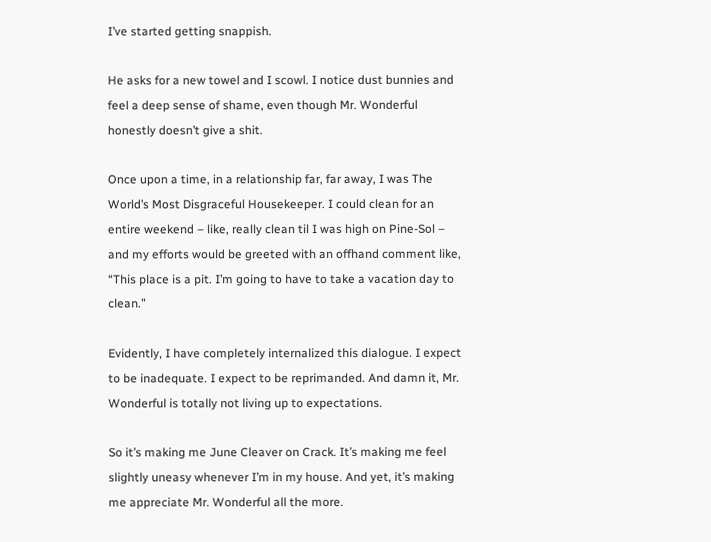I’ve started getting snappish.

He asks for a new towel and I scowl. I notice dust bunnies and feel a deep sense of shame, even though Mr. Wonderful honestly doesn’t give a shit.

Once upon a time, in a relationship far, far away, I was The World’s Most Disgraceful Housekeeper. I could clean for an entire weekend – like, really clean til I was high on Pine-Sol – and my efforts would be greeted with an offhand comment like, “This place is a pit. I’m going to have to take a vacation day to clean.”

Evidently, I have completely internalized this dialogue. I expect to be inadequate. I expect to be reprimanded. And damn it, Mr. Wonderful is totally not living up to expectations.

So it’s making me June Cleaver on Crack. It’s making me feel slightly uneasy whenever I’m in my house. And yet, it’s making me appreciate Mr. Wonderful all the more.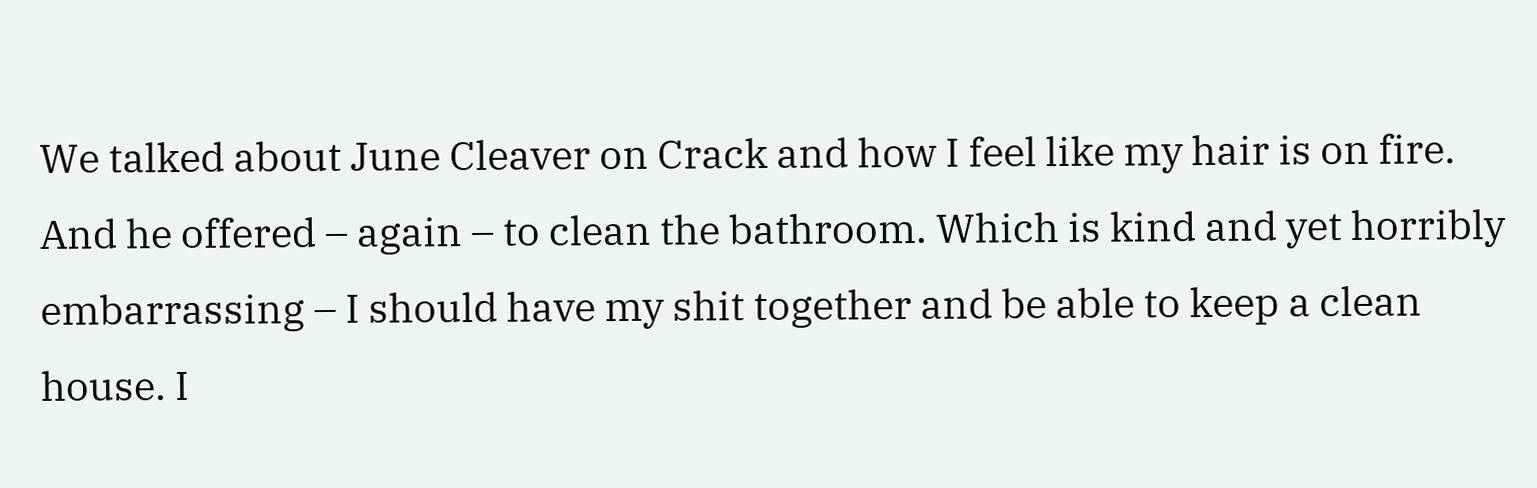We talked about June Cleaver on Crack and how I feel like my hair is on fire. And he offered – again – to clean the bathroom. Which is kind and yet horribly embarrassing – I should have my shit together and be able to keep a clean house. I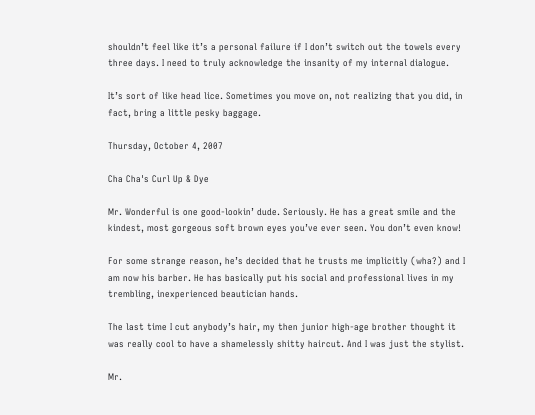shouldn’t feel like it’s a personal failure if I don’t switch out the towels every three days. I need to truly acknowledge the insanity of my internal dialogue.

It’s sort of like head lice. Sometimes you move on, not realizing that you did, in fact, bring a little pesky baggage.

Thursday, October 4, 2007

Cha Cha's Curl Up & Dye

Mr. Wonderful is one good-lookin’ dude. Seriously. He has a great smile and the kindest, most gorgeous soft brown eyes you’ve ever seen. You don’t even know!

For some strange reason, he’s decided that he trusts me implicitly (wha?) and I am now his barber. He has basically put his social and professional lives in my trembling, inexperienced beautician hands.

The last time I cut anybody’s hair, my then junior high-age brother thought it was really cool to have a shamelessly shitty haircut. And I was just the stylist.

Mr.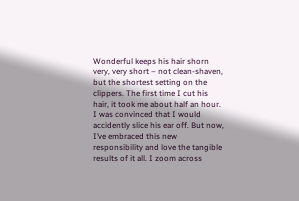Wonderful keeps his hair shorn very, very short – not clean-shaven, but the shortest setting on the clippers. The first time I cut his hair, it took me about half an hour. I was convinced that I would accidently slice his ear off. But now, I’ve embraced this new responsibility and love the tangible results of it all. I zoom across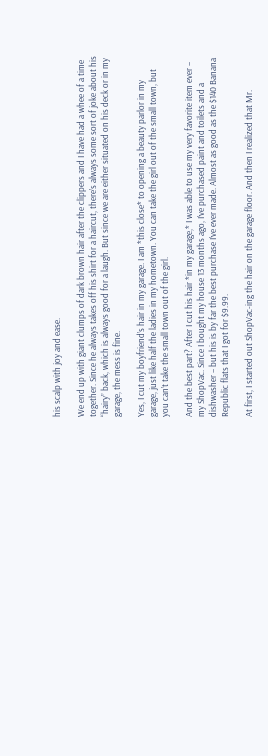his scalp with joy and ease.

We end up with giant clumps of dark brown hair after the clippers and I have had a whee of a time together. Since he always takes off his shirt for a haircut, there’s always some sort of joke about his “hairy” back, which is always good for a laugh. But since we are either situated on his deck or in my garage, the mess is fine.

Yes, I cut my boyfriend’s hair in my garage. I am *this close* to opening a beauty parlor in my garage, just like half the ladies in my hometown. You can take the girl out of the small town, but you can’t take the small town out of the girl.

And the best part? After I cut his hair *in my garage,* I was able to use my very favorite item ever – my ShopVac. Since I bought my house 13 months ago, I’ve purchased paint and toilets and a dishwasher – but his is by far the best purchase I’ve ever made. Almost as good as the $140 Banana Republic flats that I got for $9.99.

At first, I started out ShopVac-ing the hair on the garage floor. And then I realized that Mr.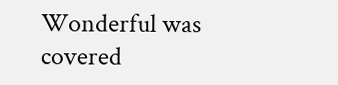Wonderful was covered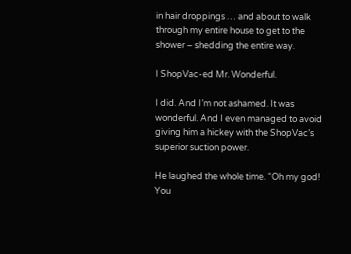in hair droppings … and about to walk through my entire house to get to the shower – shedding the entire way.

I ShopVac-ed Mr. Wonderful.

I did. And I’m not ashamed. It was wonderful. And I even managed to avoid giving him a hickey with the ShopVac’s superior suction power.

He laughed the whole time. “Oh my god! You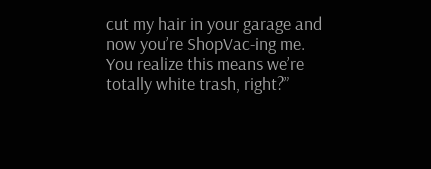cut my hair in your garage and now you’re ShopVac-ing me. You realize this means we’re totally white trash, right?”